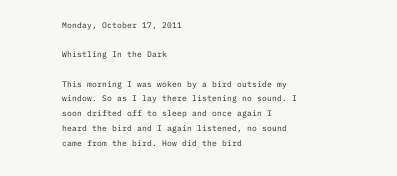Monday, October 17, 2011

Whistling In the Dark

This morning I was woken by a bird outside my window. So as I lay there listening no sound. I soon drifted off to sleep and once again I heard the bird and I again listened, no sound came from the bird. How did the bird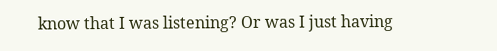know that I was listening? Or was I just having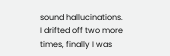sound hallucinations. I drifted off two more times, finally I was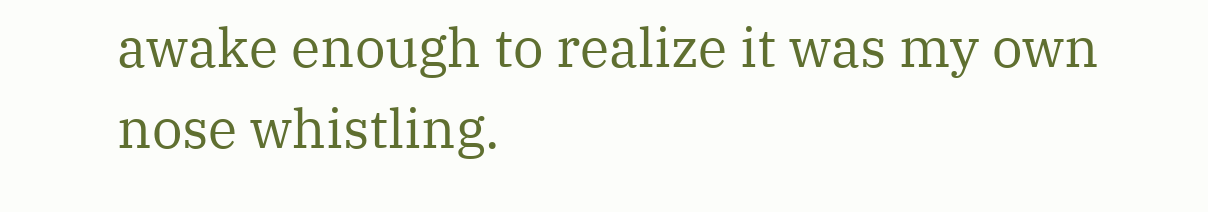awake enough to realize it was my own nose whistling.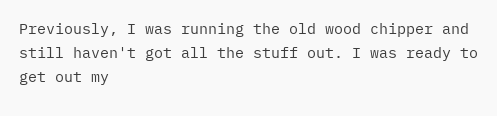Previously, I was running the old wood chipper and still haven't got all the stuff out. I was ready to get out my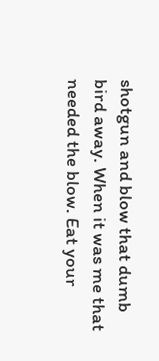shotgun and blow that dumb bird away. When it was me that needed the blow. Eat your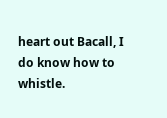heart out Bacall, I do know how to whistle.